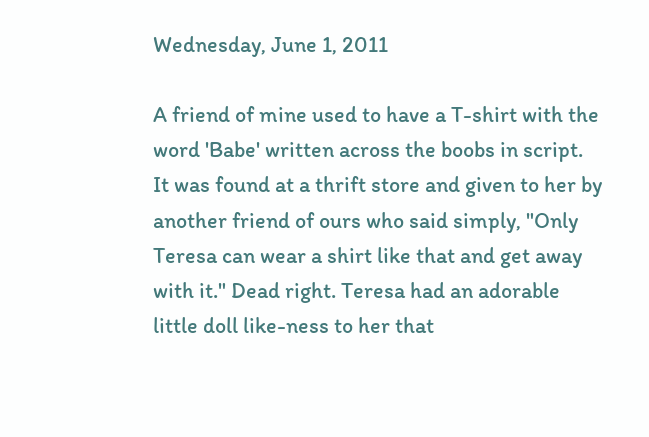Wednesday, June 1, 2011

A friend of mine used to have a T-shirt with the word 'Babe' written across the boobs in script. It was found at a thrift store and given to her by another friend of ours who said simply, "Only Teresa can wear a shirt like that and get away with it." Dead right. Teresa had an adorable little doll like-ness to her that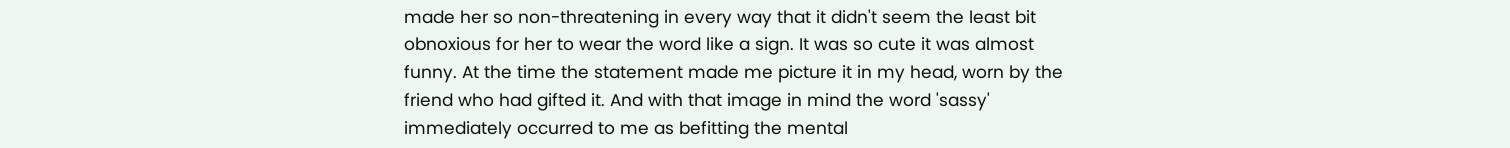made her so non-threatening in every way that it didn't seem the least bit obnoxious for her to wear the word like a sign. It was so cute it was almost funny. At the time the statement made me picture it in my head, worn by the friend who had gifted it. And with that image in mind the word 'sassy' immediately occurred to me as befitting the mental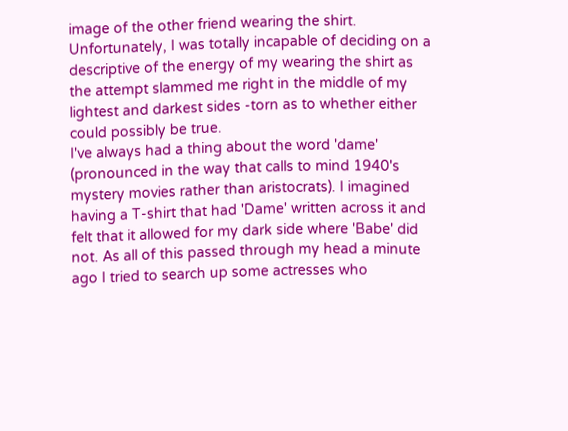image of the other friend wearing the shirt. Unfortunately, I was totally incapable of deciding on a descriptive of the energy of my wearing the shirt as the attempt slammed me right in the middle of my lightest and darkest sides -torn as to whether either could possibly be true.
I've always had a thing about the word 'dame' (pronounced in the way that calls to mind 1940's mystery movies rather than aristocrats). I imagined having a T-shirt that had 'Dame' written across it and felt that it allowed for my dark side where 'Babe' did not. As all of this passed through my head a minute ago I tried to search up some actresses who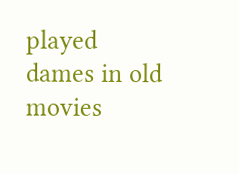played dames in old movies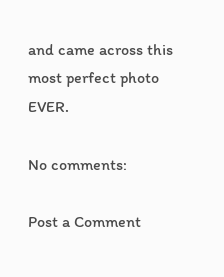and came across this most perfect photo EVER.

No comments:

Post a Comment